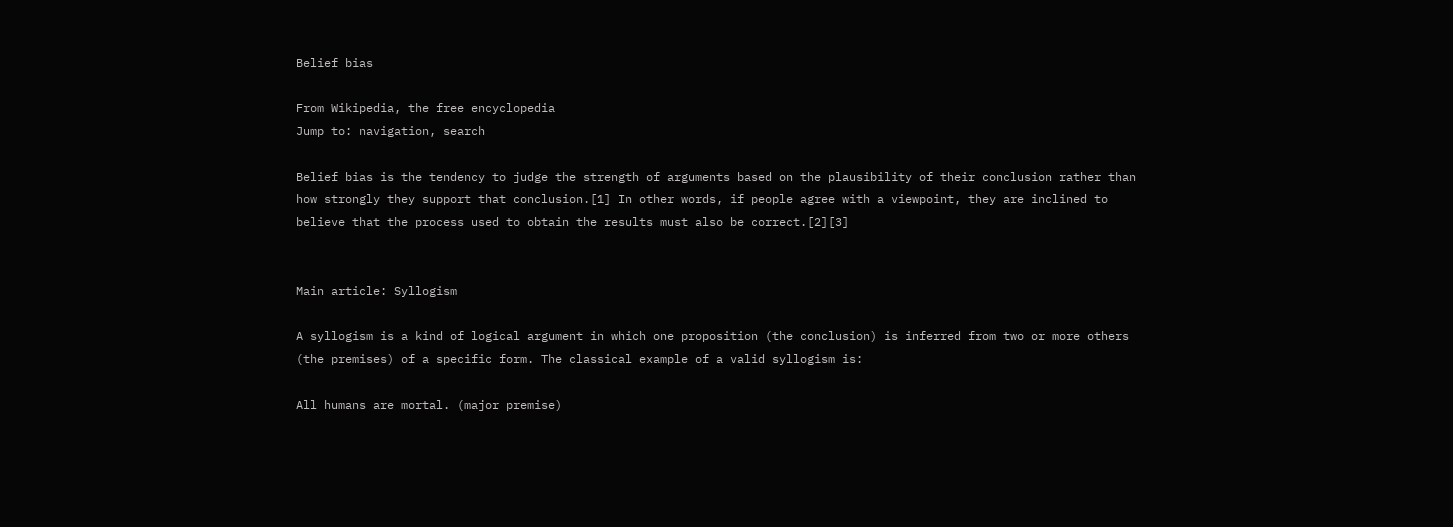Belief bias

From Wikipedia, the free encyclopedia
Jump to: navigation, search

Belief bias is the tendency to judge the strength of arguments based on the plausibility of their conclusion rather than how strongly they support that conclusion.[1] In other words, if people agree with a viewpoint, they are inclined to believe that the process used to obtain the results must also be correct.[2][3]


Main article: Syllogism

A syllogism is a kind of logical argument in which one proposition (the conclusion) is inferred from two or more others (the premises) of a specific form. The classical example of a valid syllogism is:

All humans are mortal. (major premise)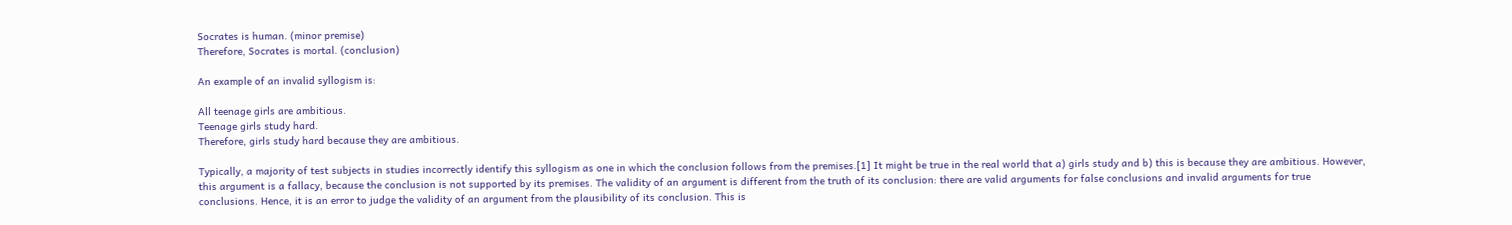Socrates is human. (minor premise)
Therefore, Socrates is mortal. (conclusion)

An example of an invalid syllogism is:

All teenage girls are ambitious.
Teenage girls study hard.
Therefore, girls study hard because they are ambitious.

Typically, a majority of test subjects in studies incorrectly identify this syllogism as one in which the conclusion follows from the premises.[1] It might be true in the real world that a) girls study and b) this is because they are ambitious. However, this argument is a fallacy, because the conclusion is not supported by its premises. The validity of an argument is different from the truth of its conclusion: there are valid arguments for false conclusions and invalid arguments for true conclusions. Hence, it is an error to judge the validity of an argument from the plausibility of its conclusion. This is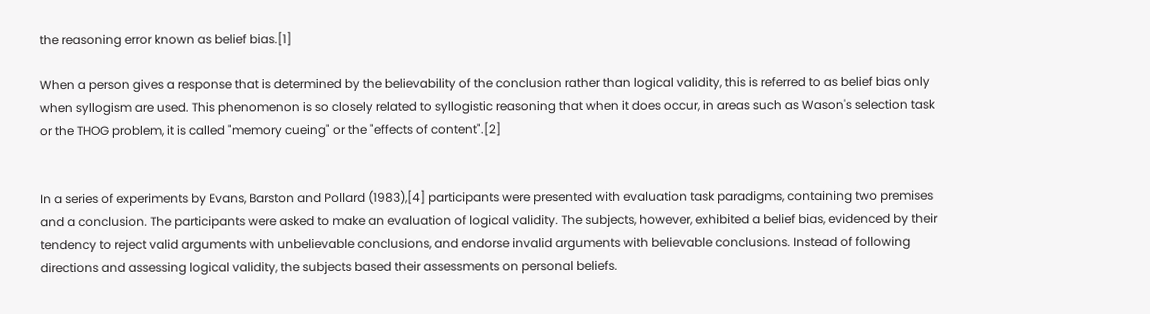the reasoning error known as belief bias.[1]

When a person gives a response that is determined by the believability of the conclusion rather than logical validity, this is referred to as belief bias only when syllogism are used. This phenomenon is so closely related to syllogistic reasoning that when it does occur, in areas such as Wason's selection task or the THOG problem, it is called "memory cueing" or the "effects of content".[2]


In a series of experiments by Evans, Barston and Pollard (1983),[4] participants were presented with evaluation task paradigms, containing two premises and a conclusion. The participants were asked to make an evaluation of logical validity. The subjects, however, exhibited a belief bias, evidenced by their tendency to reject valid arguments with unbelievable conclusions, and endorse invalid arguments with believable conclusions. Instead of following directions and assessing logical validity, the subjects based their assessments on personal beliefs.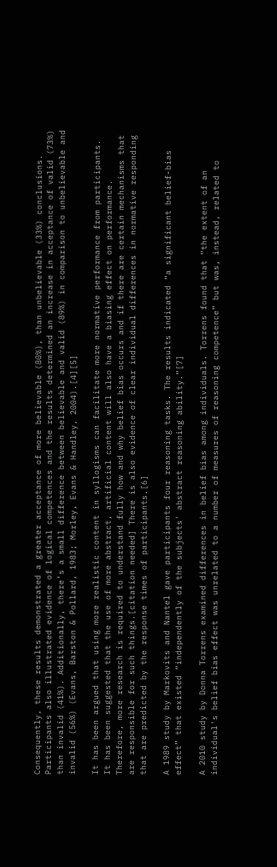Consequently, these results demonstrated a greater acceptance of more believable (80%), than unbelievable (33%) conclusions. Participants also illustrated evidence of logical competences and the results determined an increase in acceptance of valid (73%) than invalid (41%). Additionally, there’s a small difference between believable and valid (89%) in comparison to unbelievable and invalid (56%) (Evans, Barston & Pollard, 1983; Morley, Evans & Handley, 2004).[4][5]

It has been argued that using more realistic content in syllogisms can facilitate more normative performance from participants. It has been suggested that the use of more abstract, artificial content will also have a biasing effect on performance. Therefore, more research is required to understand fully how and why belief bias occurs and if there are certain mechanisms that are responsible for such things.[citation needed] There is also evidence of clear individual differences in normative responding that are predicted by the response times of participants.[6]

A 1989 study by Markovits and Nantel gave participants four reasoning tasks. The results indicated “a significant belief-bias effect” that existed “independently of the subjects' abstract reasoning ability.”[7]

A 2010 study by Donna Torrens examined differences in belief bias among individuals. Torrens found that “the extent of an individual's belief bias effect was unrelated to a number of measures of reasoning competence” but was, instead, related to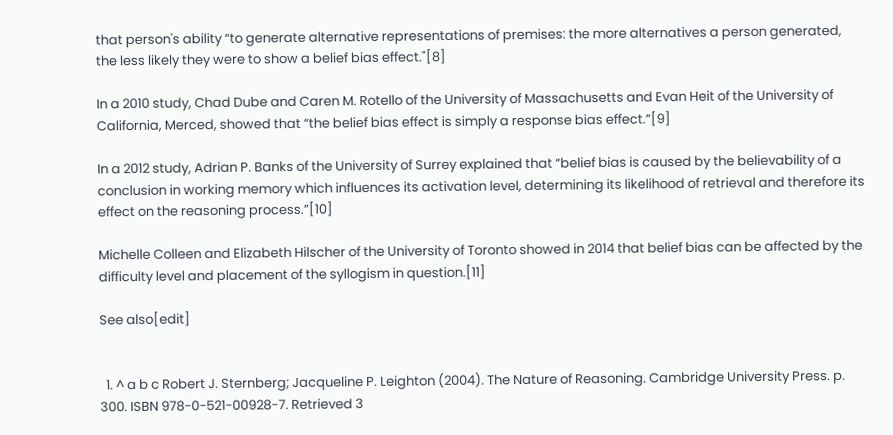that person's ability “to generate alternative representations of premises: the more alternatives a person generated, the less likely they were to show a belief bias effect."[8]

In a 2010 study, Chad Dube and Caren M. Rotello of the University of Massachusetts and Evan Heit of the University of California, Merced, showed that “the belief bias effect is simply a response bias effect.”[9]

In a 2012 study, Adrian P. Banks of the University of Surrey explained that “belief bias is caused by the believability of a conclusion in working memory which influences its activation level, determining its likelihood of retrieval and therefore its effect on the reasoning process.”[10]

Michelle Colleen and Elizabeth Hilscher of the University of Toronto showed in 2014 that belief bias can be affected by the difficulty level and placement of the syllogism in question.[11]

See also[edit]


  1. ^ a b c Robert J. Sternberg; Jacqueline P. Leighton (2004). The Nature of Reasoning. Cambridge University Press. p. 300. ISBN 978-0-521-00928-7. Retrieved 3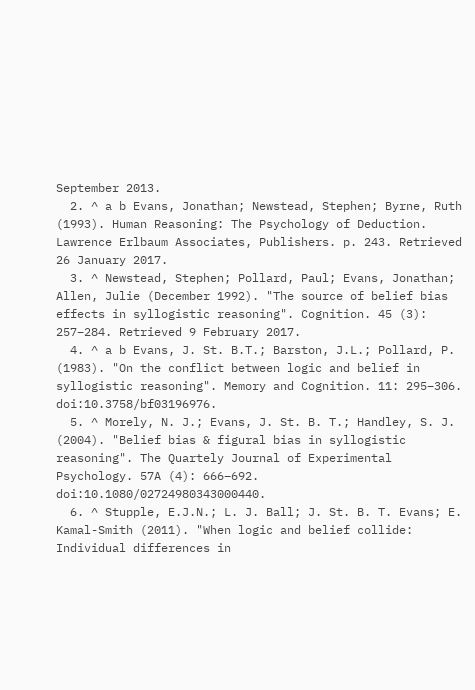September 2013.
  2. ^ a b Evans, Jonathan; Newstead, Stephen; Byrne, Ruth (1993). Human Reasoning: The Psychology of Deduction. Lawrence Erlbaum Associates, Publishers. p. 243. Retrieved 26 January 2017.
  3. ^ Newstead, Stephen; Pollard, Paul; Evans, Jonathan; Allen, Julie (December 1992). "The source of belief bias effects in syllogistic reasoning". Cognition. 45 (3): 257–284. Retrieved 9 February 2017.
  4. ^ a b Evans, J. St. B.T.; Barston, J.L.; Pollard, P. (1983). "On the conflict between logic and belief in syllogistic reasoning". Memory and Cognition. 11: 295–306. doi:10.3758/bf03196976.
  5. ^ Morely, N. J.; Evans, J. St. B. T.; Handley, S. J. (2004). "Belief bias & figural bias in syllogistic reasoning". The Quartely Journal of Experimental Psychology. 57A (4): 666–692. doi:10.1080/02724980343000440.
  6. ^ Stupple, E.J.N.; L. J. Ball; J. St. B. T. Evans; E. Kamal-Smith (2011). "When logic and belief collide: Individual differences in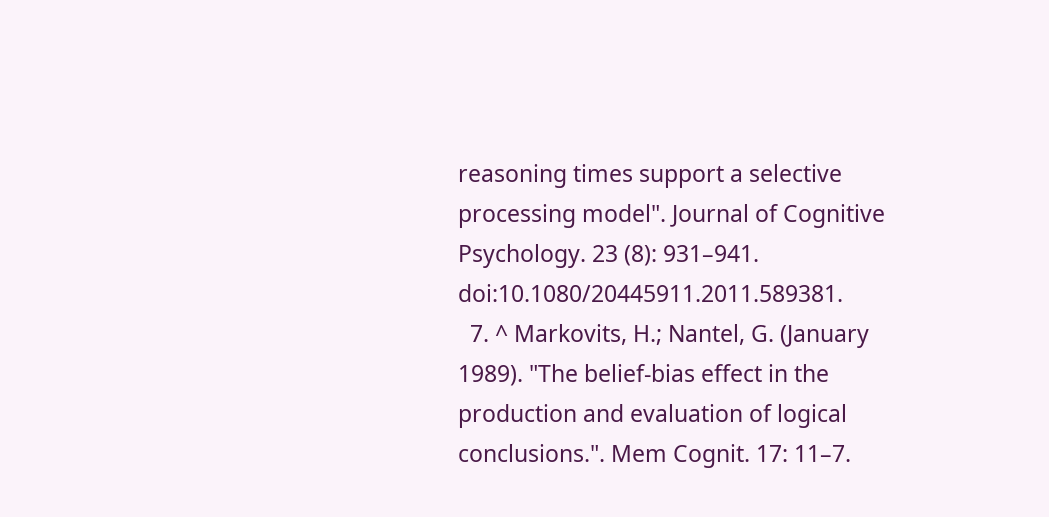reasoning times support a selective processing model". Journal of Cognitive Psychology. 23 (8): 931–941. doi:10.1080/20445911.2011.589381.
  7. ^ Markovits, H.; Nantel, G. (January 1989). "The belief-bias effect in the production and evaluation of logical conclusions.". Mem Cognit. 17: 11–7.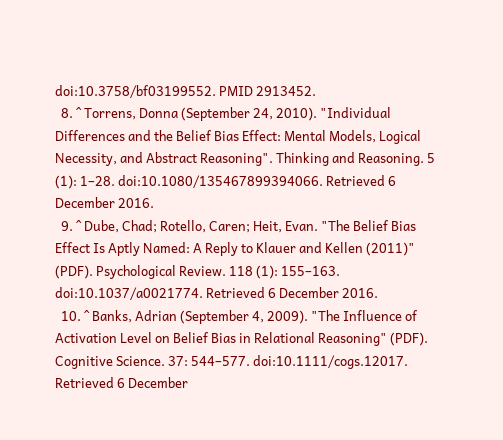doi:10.3758/bf03199552. PMID 2913452.
  8. ^ Torrens, Donna (September 24, 2010). "Individual Differences and the Belief Bias Effect: Mental Models, Logical Necessity, and Abstract Reasoning". Thinking and Reasoning. 5 (1): 1–28. doi:10.1080/135467899394066. Retrieved 6 December 2016.
  9. ^ Dube, Chad; Rotello, Caren; Heit, Evan. "The Belief Bias Effect Is Aptly Named: A Reply to Klauer and Kellen (2011)" (PDF). Psychological Review. 118 (1): 155–163. doi:10.1037/a0021774. Retrieved 6 December 2016.
  10. ^ Banks, Adrian (September 4, 2009). "The Influence of Activation Level on Belief Bias in Relational Reasoning" (PDF). Cognitive Science. 37: 544–577. doi:10.1111/cogs.12017. Retrieved 6 December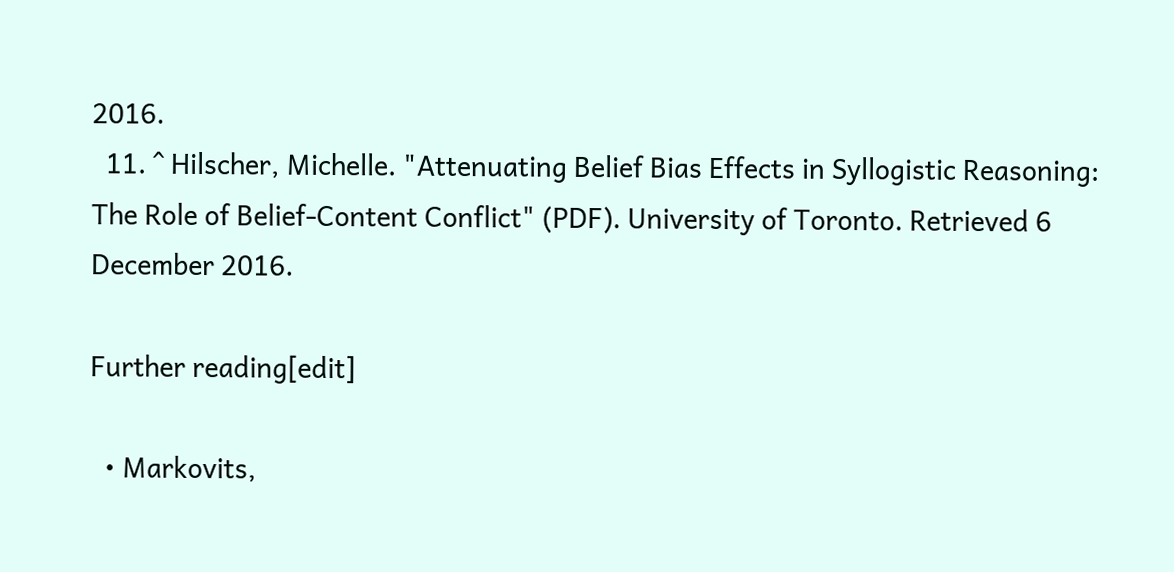2016.
  11. ^ Hilscher, Michelle. "Attenuating Belief Bias Effects in Syllogistic Reasoning: The Role of Belief-Content Conflict" (PDF). University of Toronto. Retrieved 6 December 2016.

Further reading[edit]

  • Markovits,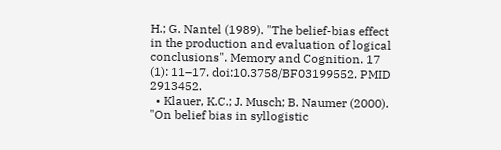H.; G. Nantel (1989). "The belief-bias effect in the production and evaluation of logical conclusions". Memory and Cognition. 17 (1): 11–17. doi:10.3758/BF03199552. PMID 2913452.
  • Klauer, K.C.; J. Musch; B. Naumer (2000). "On belief bias in syllogistic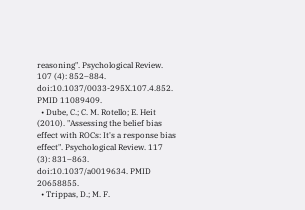reasoning". Psychological Review. 107 (4): 852–884. doi:10.1037/0033-295X.107.4.852. PMID 11089409.
  • Dube, C.; C. M. Rotello; E. Heit (2010). "Assessing the belief bias effect with ROCs: It's a response bias effect". Psychological Review. 117 (3): 831–863. doi:10.1037/a0019634. PMID 20658855.
  • Trippas, D.; M. F.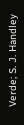Verde; S. J. Handley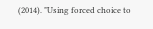(2014). "Using forced choice to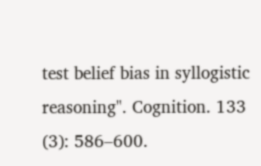test belief bias in syllogistic reasoning". Cognition. 133 (3): 586–600.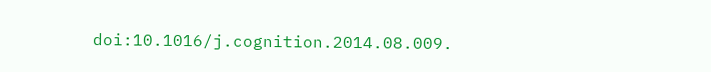doi:10.1016/j.cognition.2014.08.009.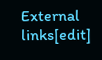External links[edit]